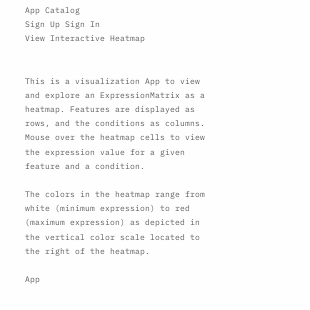App Catalog
Sign Up Sign In
View Interactive Heatmap


This is a visualization App to view and explore an ExpressionMatrix as a heatmap. Features are displayed as rows, and the conditions as columns. Mouse over the heatmap cells to view the expression value for a given feature and a condition.

The colors in the heatmap range from white (minimum expression) to red (maximum expression) as depicted in the vertical color scale located to the right of the heatmap.

App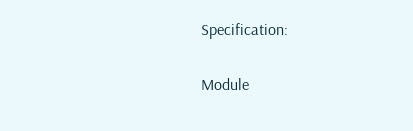Specification:

Module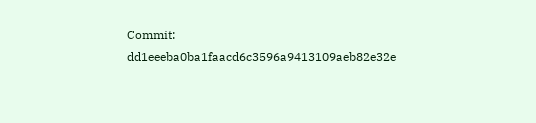Commit: dd1eeeba0ba1faacd6c3596a9413109aeb82e32e